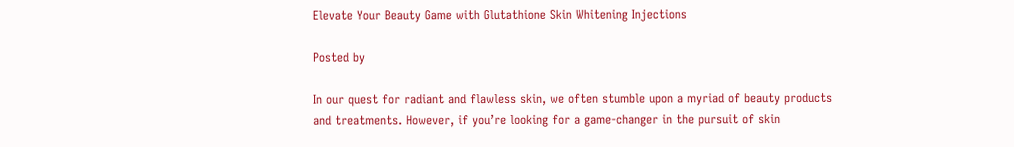Elevate Your Beauty Game with Glutathione Skin Whitening Injections

Posted by

In our quest for radiant and flawless skin, we often stumble upon a myriad of beauty products and treatments. However, if you’re looking for a game-changer in the pursuit of skin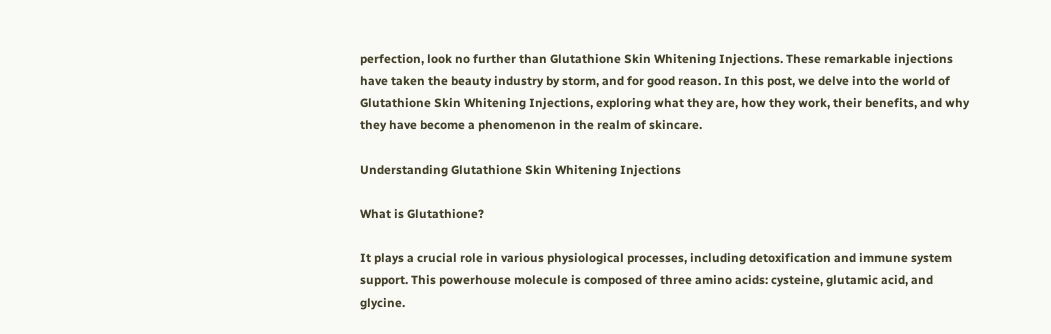perfection, look no further than Glutathione Skin Whitening Injections. These remarkable injections have taken the beauty industry by storm, and for good reason. In this post, we delve into the world of Glutathione Skin Whitening Injections, exploring what they are, how they work, their benefits, and why they have become a phenomenon in the realm of skincare.

Understanding Glutathione Skin Whitening Injections

What is Glutathione?

It plays a crucial role in various physiological processes, including detoxification and immune system support. This powerhouse molecule is composed of three amino acids: cysteine, glutamic acid, and glycine.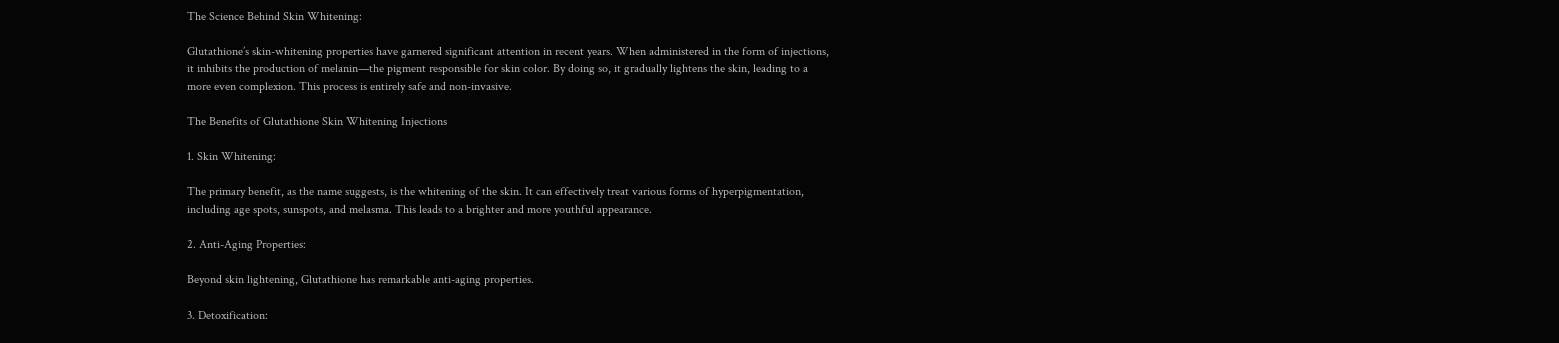The Science Behind Skin Whitening:

Glutathione’s skin-whitening properties have garnered significant attention in recent years. When administered in the form of injections, it inhibits the production of melanin—the pigment responsible for skin color. By doing so, it gradually lightens the skin, leading to a more even complexion. This process is entirely safe and non-invasive.

The Benefits of Glutathione Skin Whitening Injections

1. Skin Whitening:

The primary benefit, as the name suggests, is the whitening of the skin. It can effectively treat various forms of hyperpigmentation, including age spots, sunspots, and melasma. This leads to a brighter and more youthful appearance.

2. Anti-Aging Properties:

Beyond skin lightening, Glutathione has remarkable anti-aging properties.

3. Detoxification: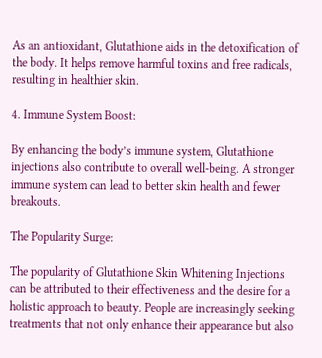As an antioxidant, Glutathione aids in the detoxification of the body. It helps remove harmful toxins and free radicals, resulting in healthier skin.

4. Immune System Boost:

By enhancing the body’s immune system, Glutathione injections also contribute to overall well-being. A stronger immune system can lead to better skin health and fewer breakouts.

The Popularity Surge:

The popularity of Glutathione Skin Whitening Injections can be attributed to their effectiveness and the desire for a holistic approach to beauty. People are increasingly seeking treatments that not only enhance their appearance but also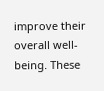improve their overall well-being. These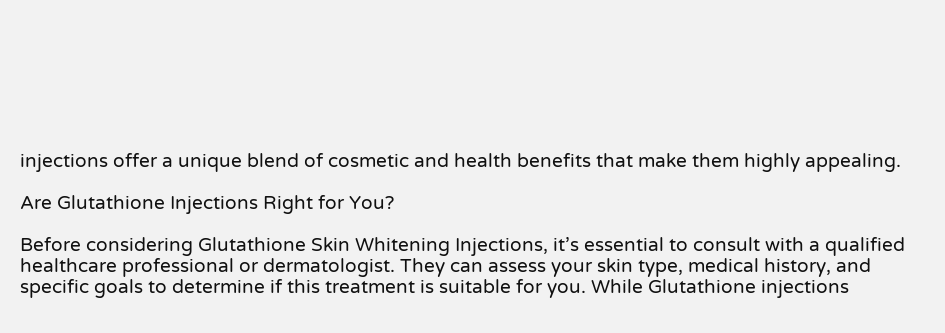injections offer a unique blend of cosmetic and health benefits that make them highly appealing.

Are Glutathione Injections Right for You?

Before considering Glutathione Skin Whitening Injections, it’s essential to consult with a qualified healthcare professional or dermatologist. They can assess your skin type, medical history, and specific goals to determine if this treatment is suitable for you. While Glutathione injections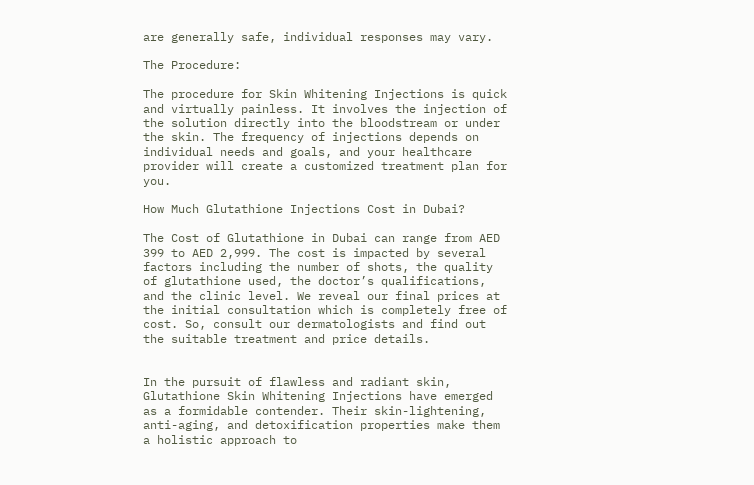are generally safe, individual responses may vary.

The Procedure:

The procedure for Skin Whitening Injections is quick and virtually painless. It involves the injection of the solution directly into the bloodstream or under the skin. The frequency of injections depends on individual needs and goals, and your healthcare provider will create a customized treatment plan for you.

How Much Glutathione Injections Cost in Dubai?

The Cost of Glutathione in Dubai can range from AED 399 to AED 2,999. The cost is impacted by several factors including the number of shots, the quality of glutathione used, the doctor’s qualifications, and the clinic level. We reveal our final prices at the initial consultation which is completely free of cost. So, consult our dermatologists and find out the suitable treatment and price details.


In the pursuit of flawless and radiant skin, Glutathione Skin Whitening Injections have emerged as a formidable contender. Their skin-lightening, anti-aging, and detoxification properties make them a holistic approach to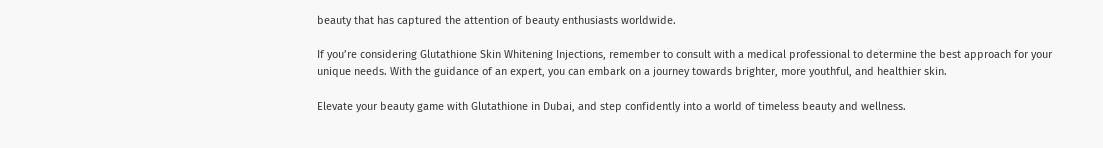beauty that has captured the attention of beauty enthusiasts worldwide.

If you’re considering Glutathione Skin Whitening Injections, remember to consult with a medical professional to determine the best approach for your unique needs. With the guidance of an expert, you can embark on a journey towards brighter, more youthful, and healthier skin.

Elevate your beauty game with Glutathione in Dubai, and step confidently into a world of timeless beauty and wellness.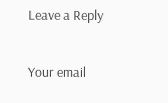Leave a Reply

Your email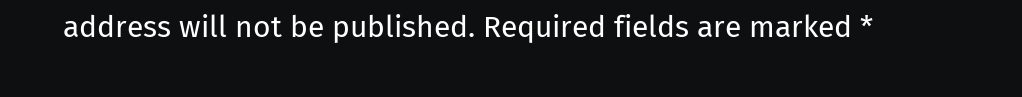address will not be published. Required fields are marked *